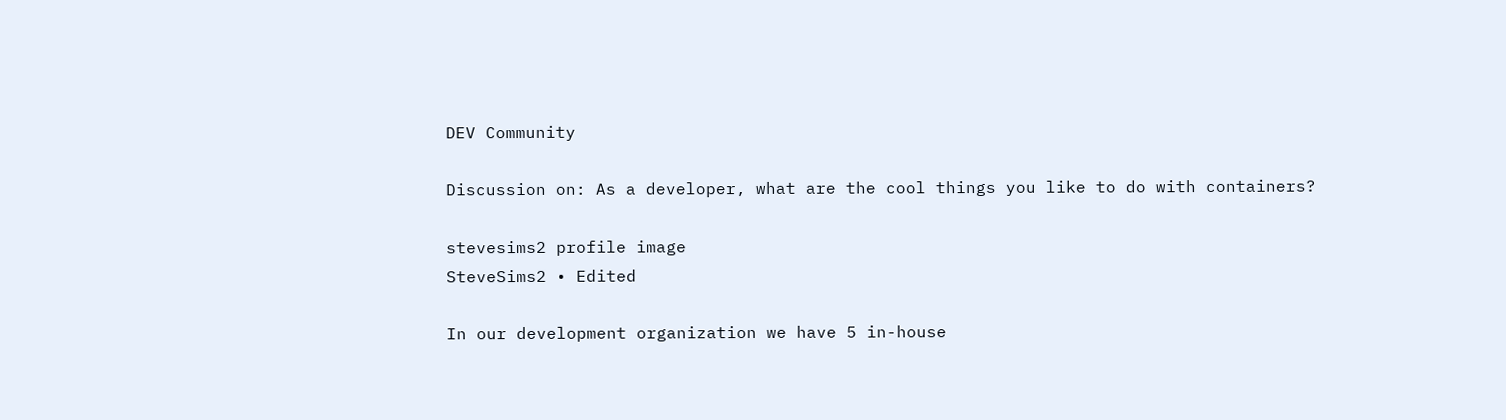DEV Community

Discussion on: As a developer, what are the cool things you like to do with containers?

stevesims2 profile image
SteveSims2 • Edited

In our development organization we have 5 in-house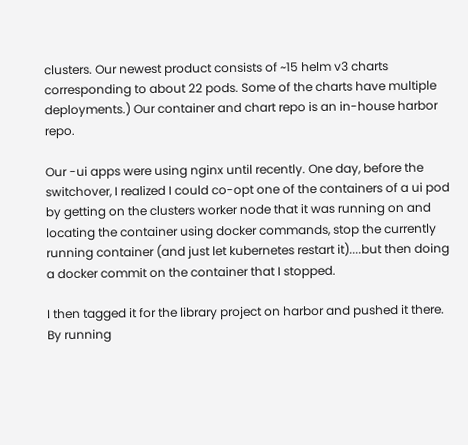clusters. Our newest product consists of ~15 helm v3 charts corresponding to about 22 pods. Some of the charts have multiple deployments.) Our container and chart repo is an in-house harbor repo.

Our -ui apps were using nginx until recently. One day, before the switchover, I realized I could co-opt one of the containers of a ui pod by getting on the clusters worker node that it was running on and locating the container using docker commands, stop the currently running container (and just let kubernetes restart it)....but then doing a docker commit on the container that I stopped.

I then tagged it for the library project on harbor and pushed it there. By running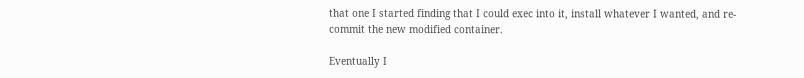that one I started finding that I could exec into it, install whatever I wanted, and re-commit the new modified container.

Eventually I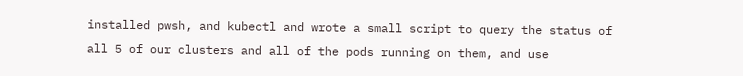installed pwsh, and kubectl and wrote a small script to query the status of all 5 of our clusters and all of the pods running on them, and use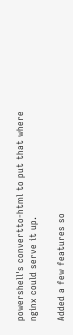powershell's convertto-html to put that where nginx could serve it up.

Added a few features so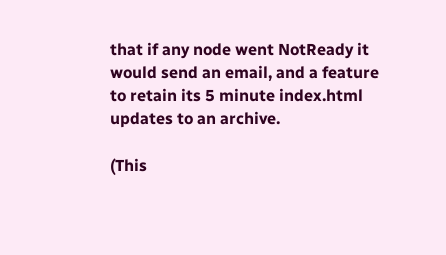that if any node went NotReady it would send an email, and a feature to retain its 5 minute index.html updates to an archive.

(This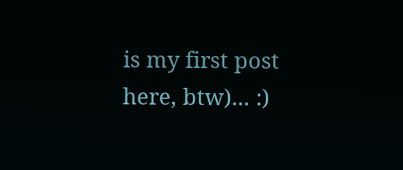is my first post here, btw)... :)